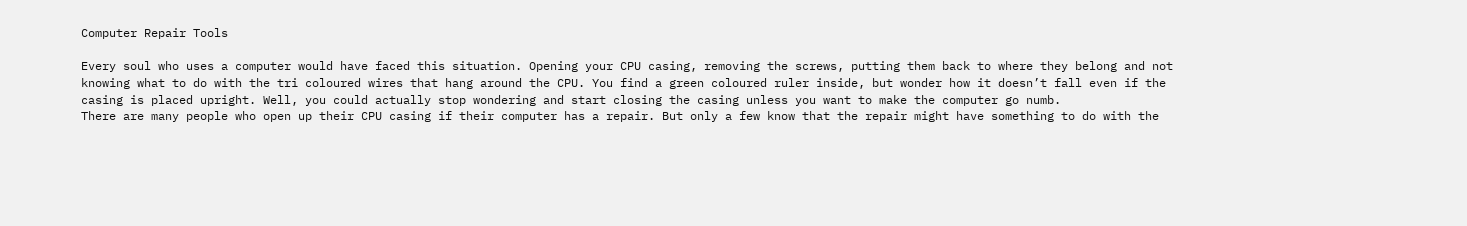Computer Repair Tools

Every soul who uses a computer would have faced this situation. Opening your CPU casing, removing the screws, putting them back to where they belong and not knowing what to do with the tri coloured wires that hang around the CPU. You find a green coloured ruler inside, but wonder how it doesn’t fall even if the casing is placed upright. Well, you could actually stop wondering and start closing the casing unless you want to make the computer go numb.
There are many people who open up their CPU casing if their computer has a repair. But only a few know that the repair might have something to do with the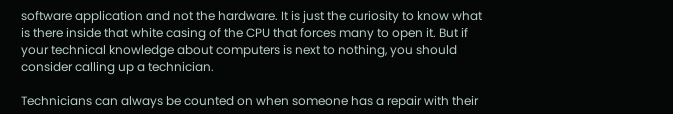software application and not the hardware. It is just the curiosity to know what is there inside that white casing of the CPU that forces many to open it. But if your technical knowledge about computers is next to nothing, you should consider calling up a technician.

Technicians can always be counted on when someone has a repair with their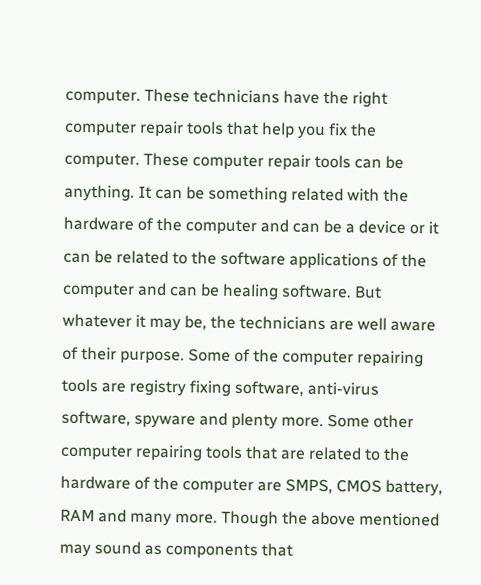computer. These technicians have the right computer repair tools that help you fix the computer. These computer repair tools can be anything. It can be something related with the hardware of the computer and can be a device or it can be related to the software applications of the computer and can be healing software. But whatever it may be, the technicians are well aware of their purpose. Some of the computer repairing tools are registry fixing software, anti-virus software, spyware and plenty more. Some other computer repairing tools that are related to the hardware of the computer are SMPS, CMOS battery, RAM and many more. Though the above mentioned may sound as components that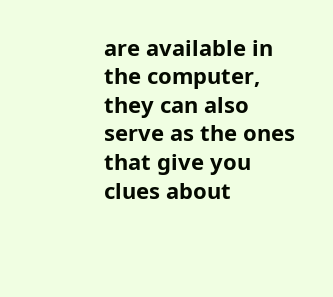are available in the computer, they can also serve as the ones that give you clues about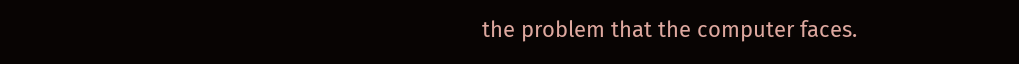the problem that the computer faces.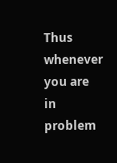Thus whenever you are in problem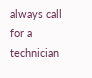always call for a technician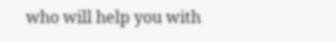who will help you with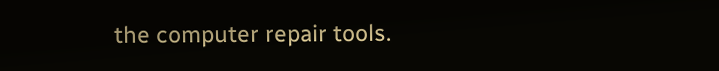the computer repair tools.